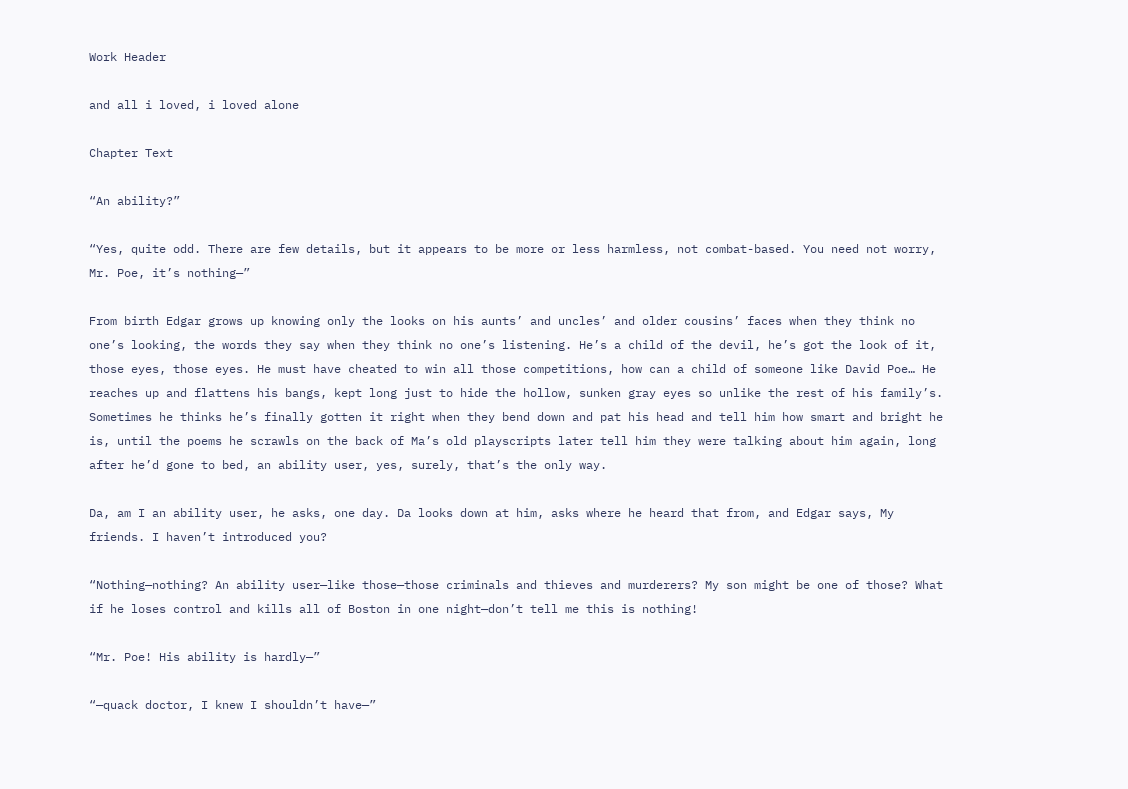Work Header

and all i loved, i loved alone

Chapter Text

“An ability?”

“Yes, quite odd. There are few details, but it appears to be more or less harmless, not combat-based. You need not worry, Mr. Poe, it’s nothing—”

From birth Edgar grows up knowing only the looks on his aunts’ and uncles’ and older cousins’ faces when they think no one’s looking, the words they say when they think no one’s listening. He’s a child of the devil, he’s got the look of it, those eyes, those eyes. He must have cheated to win all those competitions, how can a child of someone like David Poe… He reaches up and flattens his bangs, kept long just to hide the hollow, sunken gray eyes so unlike the rest of his family’s. Sometimes he thinks he’s finally gotten it right when they bend down and pat his head and tell him how smart and bright he is, until the poems he scrawls on the back of Ma’s old playscripts later tell him they were talking about him again, long after he’d gone to bed, an ability user, yes, surely, that’s the only way.

Da, am I an ability user, he asks, one day. Da looks down at him, asks where he heard that from, and Edgar says, My friends. I haven’t introduced you?

“Nothing—nothing? An ability user—like those—those criminals and thieves and murderers? My son might be one of those? What if he loses control and kills all of Boston in one night—don’t tell me this is nothing!

“Mr. Poe! His ability is hardly—”

“—quack doctor, I knew I shouldn’t have—”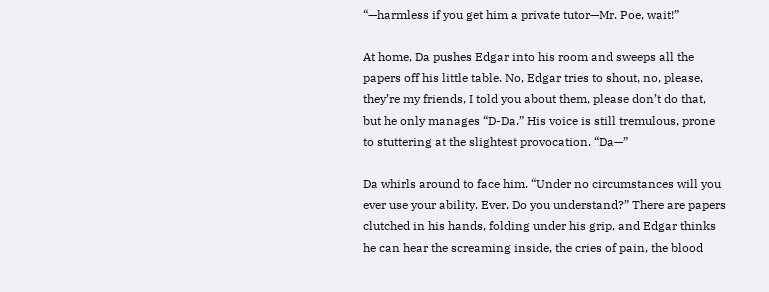“—harmless if you get him a private tutor—Mr. Poe, wait!”

At home, Da pushes Edgar into his room and sweeps all the papers off his little table. No, Edgar tries to shout, no, please, they’re my friends, I told you about them, please don’t do that, but he only manages “D-Da.” His voice is still tremulous, prone to stuttering at the slightest provocation. “Da—”

Da whirls around to face him. “Under no circumstances will you ever use your ability. Ever. Do you understand?” There are papers clutched in his hands, folding under his grip, and Edgar thinks he can hear the screaming inside, the cries of pain, the blood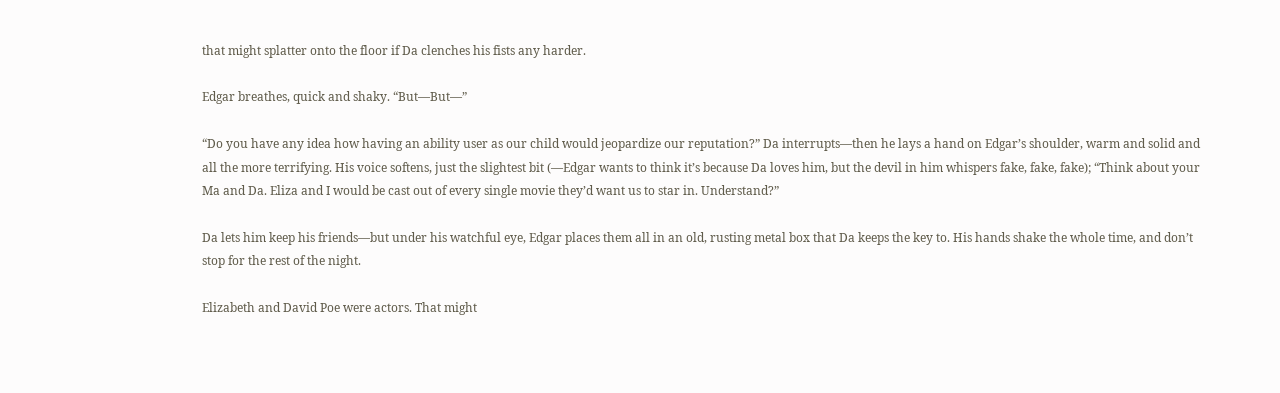that might splatter onto the floor if Da clenches his fists any harder.

Edgar breathes, quick and shaky. “But—But—”

“Do you have any idea how having an ability user as our child would jeopardize our reputation?” Da interrupts—then he lays a hand on Edgar’s shoulder, warm and solid and all the more terrifying. His voice softens, just the slightest bit (—Edgar wants to think it’s because Da loves him, but the devil in him whispers fake, fake, fake); “Think about your Ma and Da. Eliza and I would be cast out of every single movie they’d want us to star in. Understand?”

Da lets him keep his friends—but under his watchful eye, Edgar places them all in an old, rusting metal box that Da keeps the key to. His hands shake the whole time, and don’t stop for the rest of the night.

Elizabeth and David Poe were actors. That might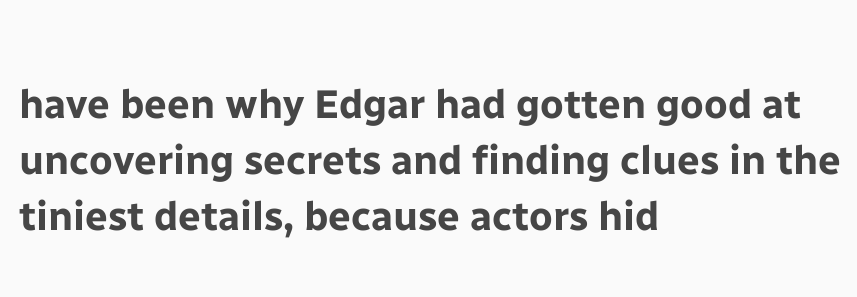have been why Edgar had gotten good at uncovering secrets and finding clues in the tiniest details, because actors hid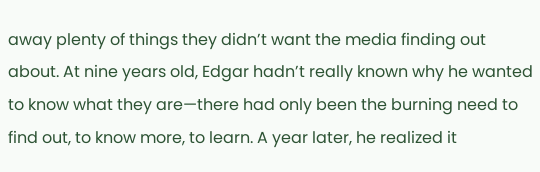away plenty of things they didn’t want the media finding out about. At nine years old, Edgar hadn’t really known why he wanted to know what they are—there had only been the burning need to find out, to know more, to learn. A year later, he realized it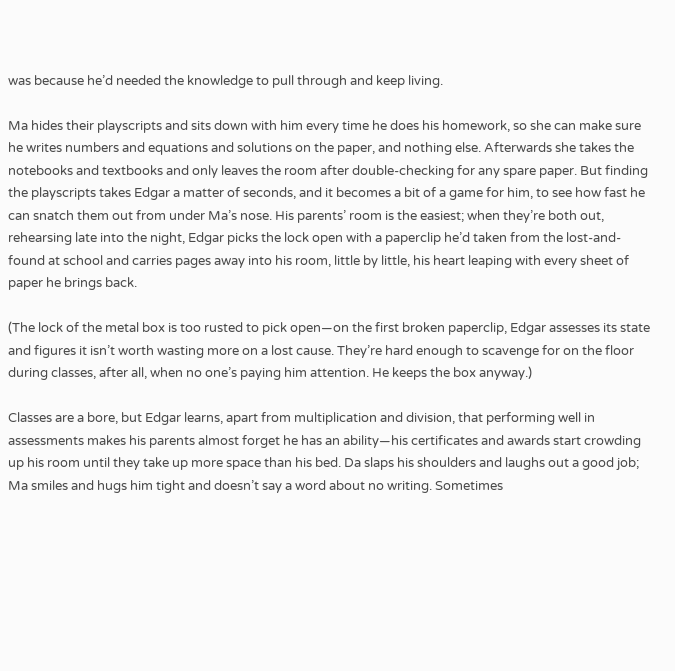was because he’d needed the knowledge to pull through and keep living.

Ma hides their playscripts and sits down with him every time he does his homework, so she can make sure he writes numbers and equations and solutions on the paper, and nothing else. Afterwards she takes the notebooks and textbooks and only leaves the room after double-checking for any spare paper. But finding the playscripts takes Edgar a matter of seconds, and it becomes a bit of a game for him, to see how fast he can snatch them out from under Ma’s nose. His parents’ room is the easiest; when they’re both out, rehearsing late into the night, Edgar picks the lock open with a paperclip he’d taken from the lost-and-found at school and carries pages away into his room, little by little, his heart leaping with every sheet of paper he brings back.

(The lock of the metal box is too rusted to pick open—on the first broken paperclip, Edgar assesses its state and figures it isn’t worth wasting more on a lost cause. They’re hard enough to scavenge for on the floor during classes, after all, when no one’s paying him attention. He keeps the box anyway.)

Classes are a bore, but Edgar learns, apart from multiplication and division, that performing well in assessments makes his parents almost forget he has an ability—his certificates and awards start crowding up his room until they take up more space than his bed. Da slaps his shoulders and laughs out a good job; Ma smiles and hugs him tight and doesn’t say a word about no writing. Sometimes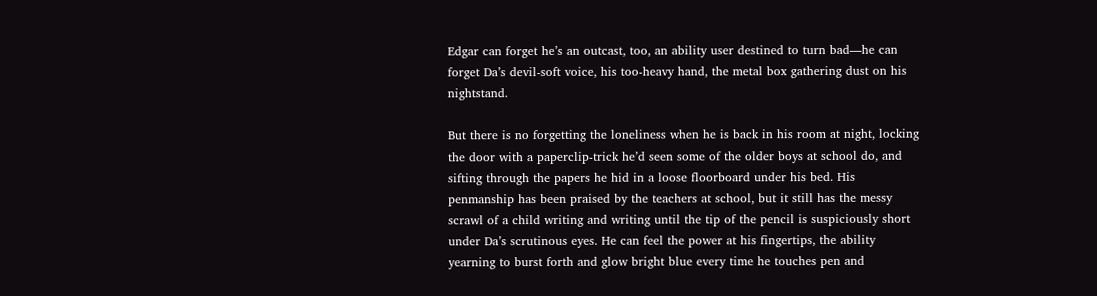Edgar can forget he’s an outcast, too, an ability user destined to turn bad—he can forget Da’s devil-soft voice, his too-heavy hand, the metal box gathering dust on his nightstand.

But there is no forgetting the loneliness when he is back in his room at night, locking the door with a paperclip-trick he’d seen some of the older boys at school do, and sifting through the papers he hid in a loose floorboard under his bed. His penmanship has been praised by the teachers at school, but it still has the messy scrawl of a child writing and writing until the tip of the pencil is suspiciously short under Da’s scrutinous eyes. He can feel the power at his fingertips, the ability yearning to burst forth and glow bright blue every time he touches pen and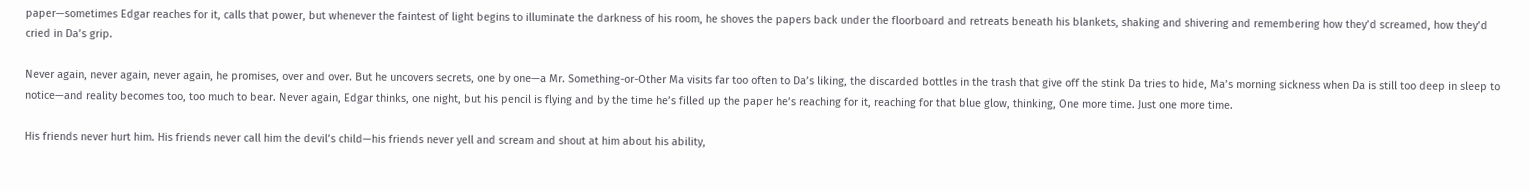paper—sometimes Edgar reaches for it, calls that power, but whenever the faintest of light begins to illuminate the darkness of his room, he shoves the papers back under the floorboard and retreats beneath his blankets, shaking and shivering and remembering how they’d screamed, how they’d cried in Da’s grip.

Never again, never again, never again, he promises, over and over. But he uncovers secrets, one by one—a Mr. Something-or-Other Ma visits far too often to Da’s liking, the discarded bottles in the trash that give off the stink Da tries to hide, Ma’s morning sickness when Da is still too deep in sleep to notice—and reality becomes too, too much to bear. Never again, Edgar thinks, one night, but his pencil is flying and by the time he’s filled up the paper he’s reaching for it, reaching for that blue glow, thinking, One more time. Just one more time.

His friends never hurt him. His friends never call him the devil’s child—his friends never yell and scream and shout at him about his ability,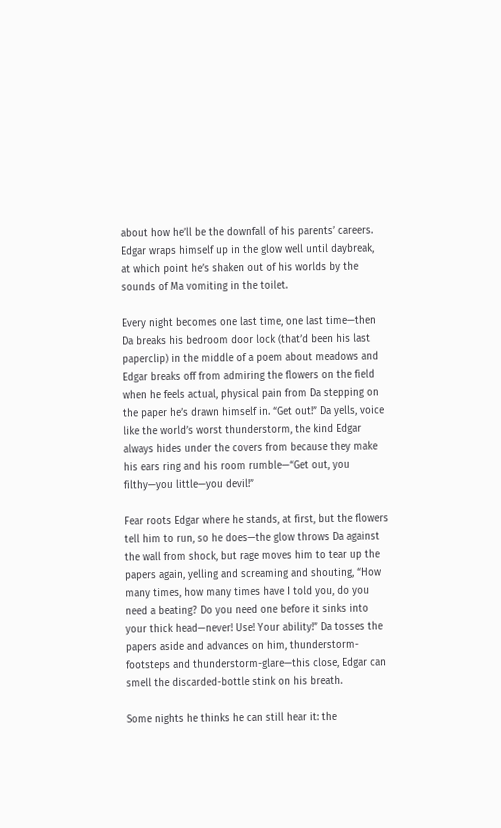about how he’ll be the downfall of his parents’ careers. Edgar wraps himself up in the glow well until daybreak, at which point he’s shaken out of his worlds by the sounds of Ma vomiting in the toilet.

Every night becomes one last time, one last time—then Da breaks his bedroom door lock (that’d been his last paperclip) in the middle of a poem about meadows and Edgar breaks off from admiring the flowers on the field when he feels actual, physical pain from Da stepping on the paper he’s drawn himself in. “Get out!” Da yells, voice like the world’s worst thunderstorm, the kind Edgar always hides under the covers from because they make his ears ring and his room rumble—“Get out, you filthy—you little—you devil!”

Fear roots Edgar where he stands, at first, but the flowers tell him to run, so he does—the glow throws Da against the wall from shock, but rage moves him to tear up the papers again, yelling and screaming and shouting, “How many times, how many times have I told you, do you need a beating? Do you need one before it sinks into your thick head—never! Use! Your ability!” Da tosses the papers aside and advances on him, thunderstorm-footsteps and thunderstorm-glare—this close, Edgar can smell the discarded-bottle stink on his breath.

Some nights he thinks he can still hear it: the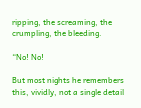ripping, the screaming, the crumpling, the bleeding.

“No! No!

But most nights he remembers this, vividly, not a single detail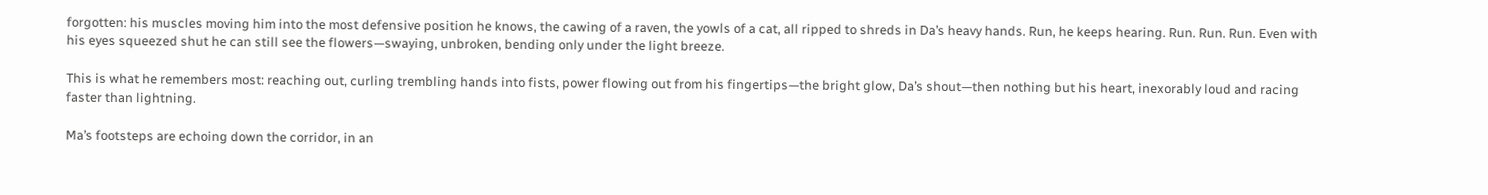forgotten: his muscles moving him into the most defensive position he knows, the cawing of a raven, the yowls of a cat, all ripped to shreds in Da’s heavy hands. Run, he keeps hearing. Run. Run. Run. Even with his eyes squeezed shut he can still see the flowers—swaying, unbroken, bending only under the light breeze.

This is what he remembers most: reaching out, curling trembling hands into fists, power flowing out from his fingertips—the bright glow, Da’s shout—then nothing but his heart, inexorably loud and racing faster than lightning.

Ma’s footsteps are echoing down the corridor, in an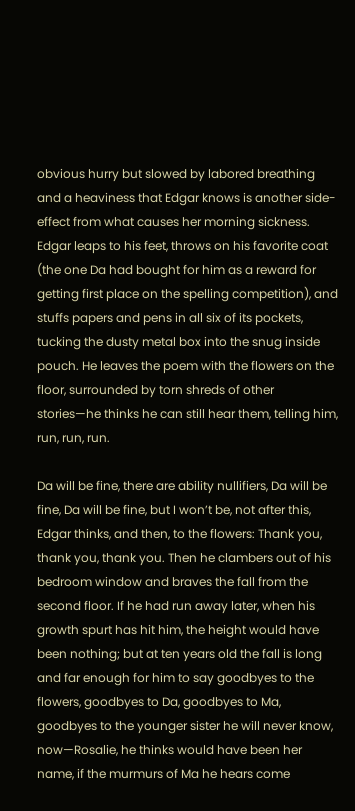obvious hurry but slowed by labored breathing and a heaviness that Edgar knows is another side-effect from what causes her morning sickness. Edgar leaps to his feet, throws on his favorite coat (the one Da had bought for him as a reward for getting first place on the spelling competition), and stuffs papers and pens in all six of its pockets, tucking the dusty metal box into the snug inside pouch. He leaves the poem with the flowers on the floor, surrounded by torn shreds of other stories—he thinks he can still hear them, telling him, run, run, run.

Da will be fine, there are ability nullifiers, Da will be fine, Da will be fine, but I won’t be, not after this, Edgar thinks, and then, to the flowers: Thank you, thank you, thank you. Then he clambers out of his bedroom window and braves the fall from the second floor. If he had run away later, when his growth spurt has hit him, the height would have been nothing; but at ten years old the fall is long and far enough for him to say goodbyes to the flowers, goodbyes to Da, goodbyes to Ma, goodbyes to the younger sister he will never know, now—Rosalie, he thinks would have been her name, if the murmurs of Ma he hears come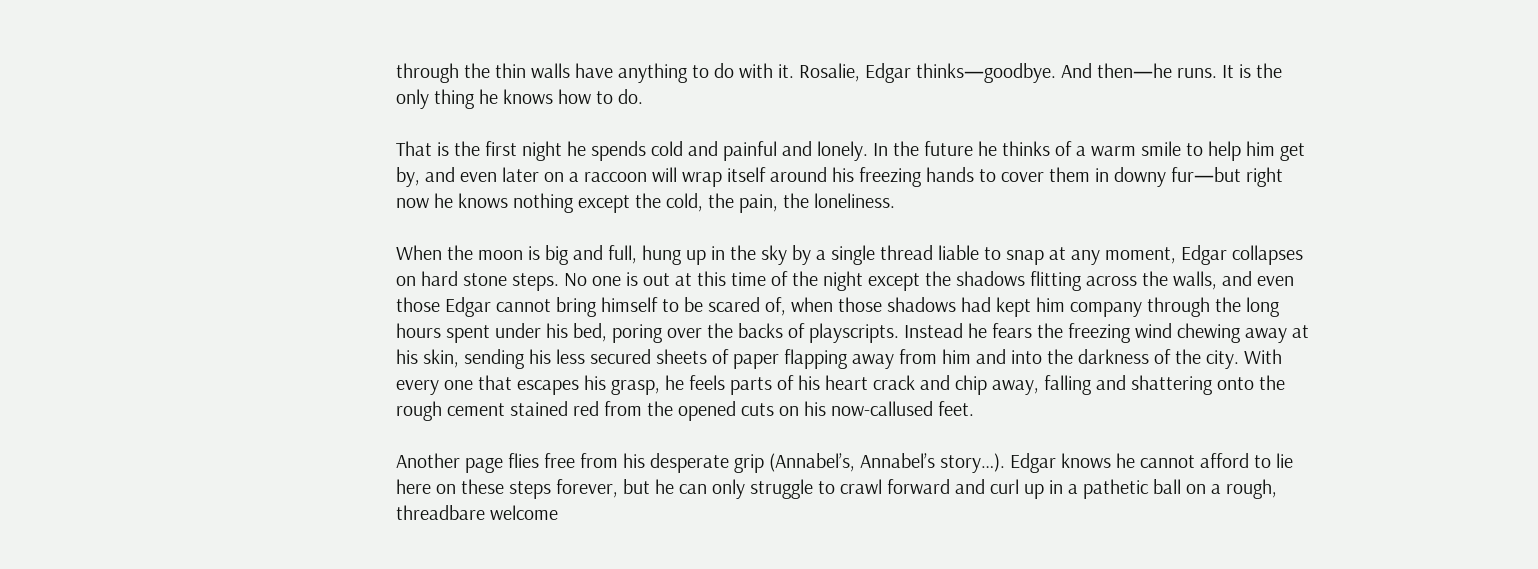through the thin walls have anything to do with it. Rosalie, Edgar thinks—goodbye. And then—he runs. It is the only thing he knows how to do.

That is the first night he spends cold and painful and lonely. In the future he thinks of a warm smile to help him get by, and even later on a raccoon will wrap itself around his freezing hands to cover them in downy fur—but right now he knows nothing except the cold, the pain, the loneliness.

When the moon is big and full, hung up in the sky by a single thread liable to snap at any moment, Edgar collapses on hard stone steps. No one is out at this time of the night except the shadows flitting across the walls, and even those Edgar cannot bring himself to be scared of, when those shadows had kept him company through the long hours spent under his bed, poring over the backs of playscripts. Instead he fears the freezing wind chewing away at his skin, sending his less secured sheets of paper flapping away from him and into the darkness of the city. With every one that escapes his grasp, he feels parts of his heart crack and chip away, falling and shattering onto the rough cement stained red from the opened cuts on his now-callused feet.

Another page flies free from his desperate grip (Annabel’s, Annabel’s story…). Edgar knows he cannot afford to lie here on these steps forever, but he can only struggle to crawl forward and curl up in a pathetic ball on a rough, threadbare welcome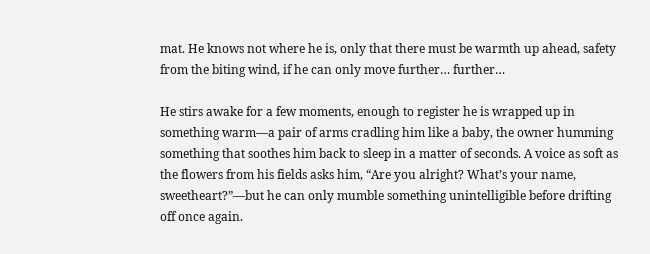mat. He knows not where he is, only that there must be warmth up ahead, safety from the biting wind, if he can only move further… further…

He stirs awake for a few moments, enough to register he is wrapped up in something warm—a pair of arms cradling him like a baby, the owner humming something that soothes him back to sleep in a matter of seconds. A voice as soft as the flowers from his fields asks him, “Are you alright? What’s your name, sweetheart?”—but he can only mumble something unintelligible before drifting off once again.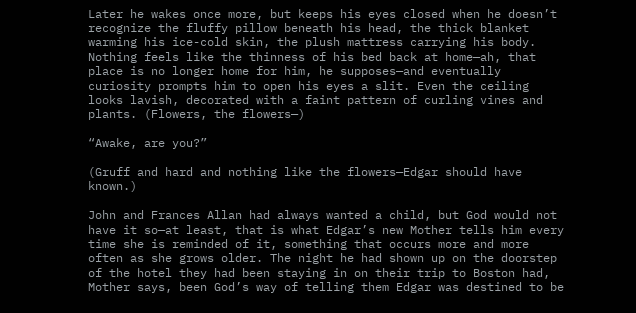Later he wakes once more, but keeps his eyes closed when he doesn’t recognize the fluffy pillow beneath his head, the thick blanket warming his ice-cold skin, the plush mattress carrying his body. Nothing feels like the thinness of his bed back at home—ah, that place is no longer home for him, he supposes—and eventually curiosity prompts him to open his eyes a slit. Even the ceiling looks lavish, decorated with a faint pattern of curling vines and plants. (Flowers, the flowers—)

“Awake, are you?”

(Gruff and hard and nothing like the flowers—Edgar should have known.)

John and Frances Allan had always wanted a child, but God would not have it so—at least, that is what Edgar’s new Mother tells him every time she is reminded of it, something that occurs more and more often as she grows older. The night he had shown up on the doorstep of the hotel they had been staying in on their trip to Boston had, Mother says, been God’s way of telling them Edgar was destined to be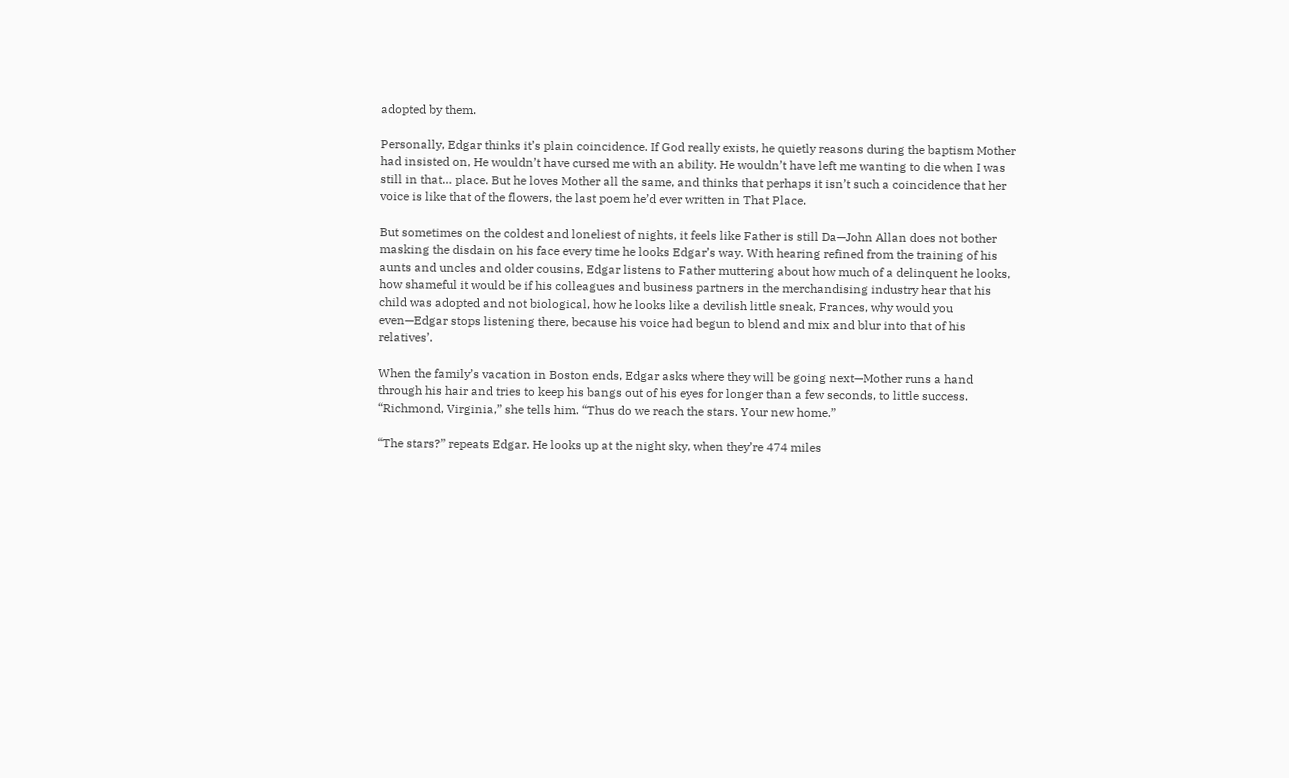adopted by them.

Personally, Edgar thinks it’s plain coincidence. If God really exists, he quietly reasons during the baptism Mother had insisted on, He wouldn’t have cursed me with an ability. He wouldn’t have left me wanting to die when I was still in that… place. But he loves Mother all the same, and thinks that perhaps it isn’t such a coincidence that her voice is like that of the flowers, the last poem he’d ever written in That Place.

But sometimes on the coldest and loneliest of nights, it feels like Father is still Da—John Allan does not bother masking the disdain on his face every time he looks Edgar’s way. With hearing refined from the training of his aunts and uncles and older cousins, Edgar listens to Father muttering about how much of a delinquent he looks, how shameful it would be if his colleagues and business partners in the merchandising industry hear that his child was adopted and not biological, how he looks like a devilish little sneak, Frances, why would you even—Edgar stops listening there, because his voice had begun to blend and mix and blur into that of his relatives’.

When the family’s vacation in Boston ends, Edgar asks where they will be going next—Mother runs a hand through his hair and tries to keep his bangs out of his eyes for longer than a few seconds, to little success. “Richmond, Virginia,” she tells him. “Thus do we reach the stars. Your new home.”

“The stars?” repeats Edgar. He looks up at the night sky, when they’re 474 miles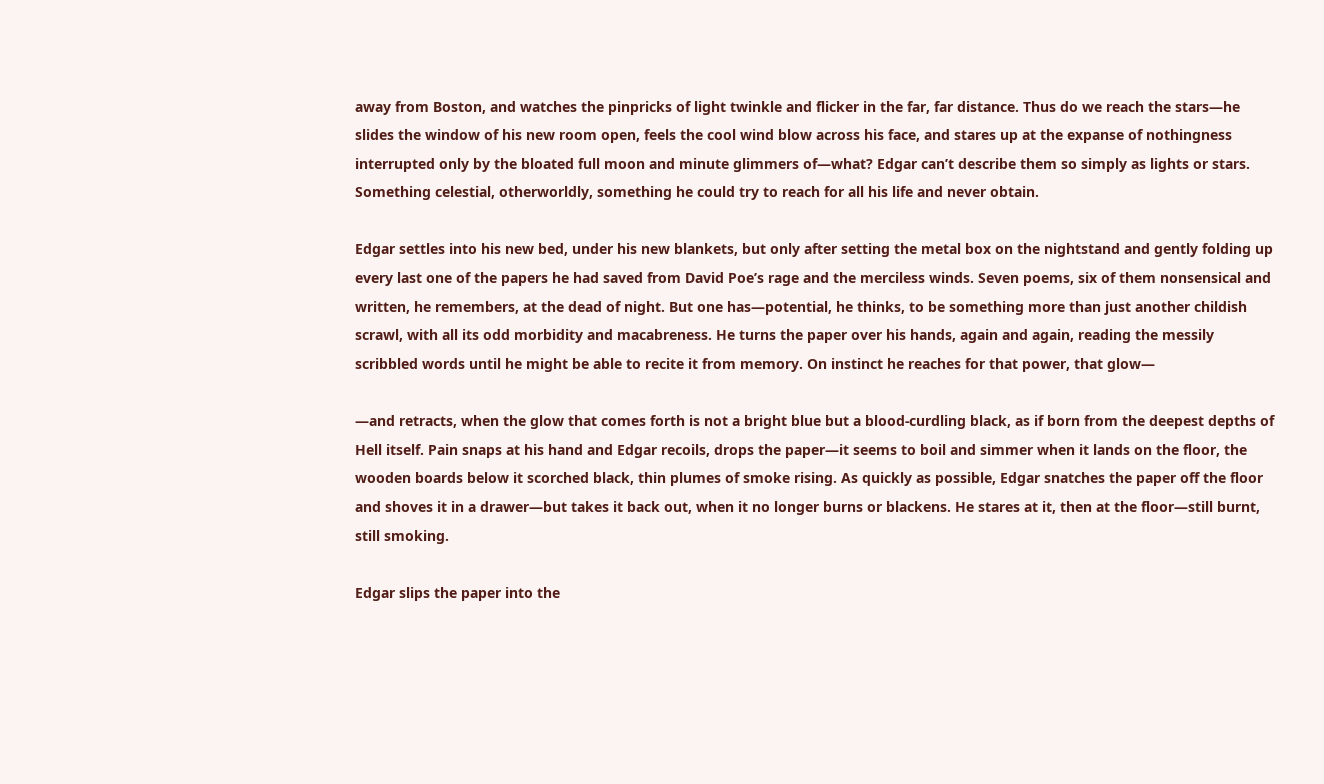away from Boston, and watches the pinpricks of light twinkle and flicker in the far, far distance. Thus do we reach the stars—he slides the window of his new room open, feels the cool wind blow across his face, and stares up at the expanse of nothingness interrupted only by the bloated full moon and minute glimmers of—what? Edgar can’t describe them so simply as lights or stars. Something celestial, otherworldly, something he could try to reach for all his life and never obtain.

Edgar settles into his new bed, under his new blankets, but only after setting the metal box on the nightstand and gently folding up every last one of the papers he had saved from David Poe’s rage and the merciless winds. Seven poems, six of them nonsensical and written, he remembers, at the dead of night. But one has—potential, he thinks, to be something more than just another childish scrawl, with all its odd morbidity and macabreness. He turns the paper over his hands, again and again, reading the messily scribbled words until he might be able to recite it from memory. On instinct he reaches for that power, that glow—

—and retracts, when the glow that comes forth is not a bright blue but a blood-curdling black, as if born from the deepest depths of Hell itself. Pain snaps at his hand and Edgar recoils, drops the paper—it seems to boil and simmer when it lands on the floor, the wooden boards below it scorched black, thin plumes of smoke rising. As quickly as possible, Edgar snatches the paper off the floor and shoves it in a drawer—but takes it back out, when it no longer burns or blackens. He stares at it, then at the floor—still burnt, still smoking.

Edgar slips the paper into the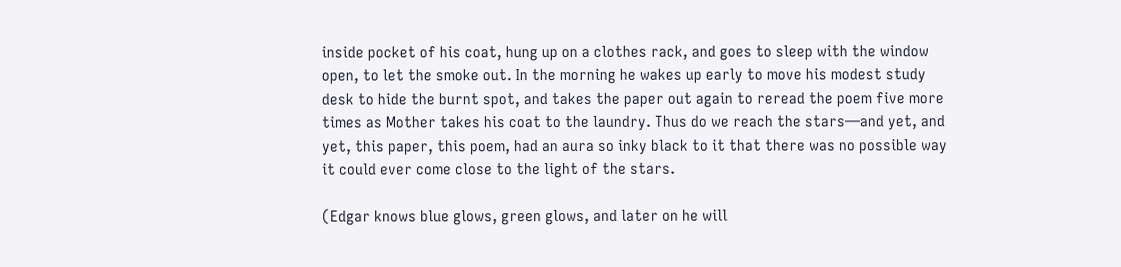inside pocket of his coat, hung up on a clothes rack, and goes to sleep with the window open, to let the smoke out. In the morning he wakes up early to move his modest study desk to hide the burnt spot, and takes the paper out again to reread the poem five more times as Mother takes his coat to the laundry. Thus do we reach the stars—and yet, and yet, this paper, this poem, had an aura so inky black to it that there was no possible way it could ever come close to the light of the stars.

(Edgar knows blue glows, green glows, and later on he will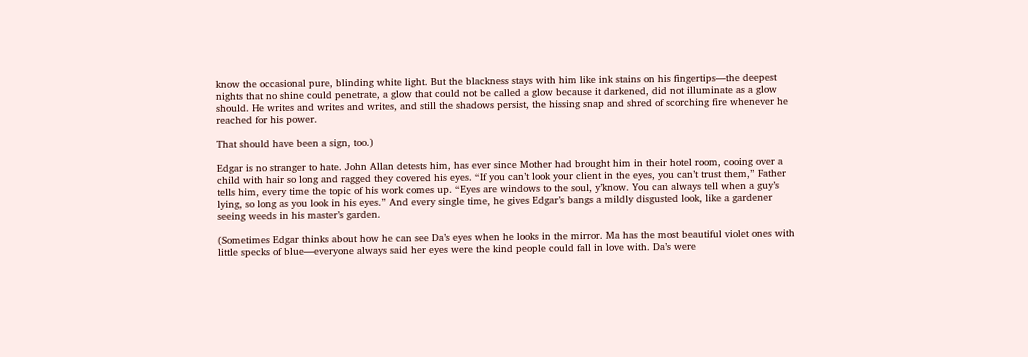know the occasional pure, blinding white light. But the blackness stays with him like ink stains on his fingertips—the deepest nights that no shine could penetrate, a glow that could not be called a glow because it darkened, did not illuminate as a glow should. He writes and writes and writes, and still the shadows persist, the hissing snap and shred of scorching fire whenever he reached for his power.

That should have been a sign, too.)

Edgar is no stranger to hate. John Allan detests him, has ever since Mother had brought him in their hotel room, cooing over a child with hair so long and ragged they covered his eyes. “If you can’t look your client in the eyes, you can’t trust them,” Father tells him, every time the topic of his work comes up. “Eyes are windows to the soul, y’know. You can always tell when a guy’s lying, so long as you look in his eyes.” And every single time, he gives Edgar’s bangs a mildly disgusted look, like a gardener seeing weeds in his master’s garden.

(Sometimes Edgar thinks about how he can see Da’s eyes when he looks in the mirror. Ma has the most beautiful violet ones with little specks of blue—everyone always said her eyes were the kind people could fall in love with. Da’s were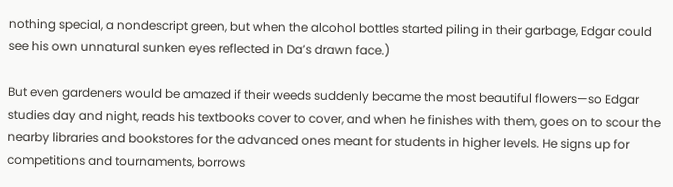nothing special, a nondescript green, but when the alcohol bottles started piling in their garbage, Edgar could see his own unnatural sunken eyes reflected in Da’s drawn face.)

But even gardeners would be amazed if their weeds suddenly became the most beautiful flowers—so Edgar studies day and night, reads his textbooks cover to cover, and when he finishes with them, goes on to scour the nearby libraries and bookstores for the advanced ones meant for students in higher levels. He signs up for competitions and tournaments, borrows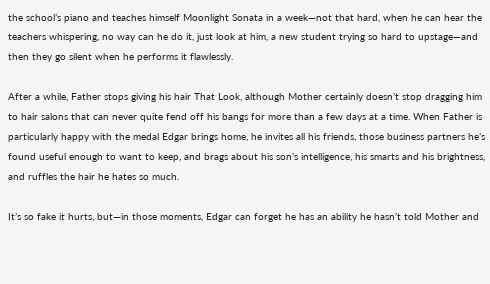the school’s piano and teaches himself Moonlight Sonata in a week—not that hard, when he can hear the teachers whispering, no way can he do it, just look at him, a new student trying so hard to upstage—and then they go silent when he performs it flawlessly.

After a while, Father stops giving his hair That Look, although Mother certainly doesn’t stop dragging him to hair salons that can never quite fend off his bangs for more than a few days at a time. When Father is particularly happy with the medal Edgar brings home, he invites all his friends, those business partners he’s found useful enough to want to keep, and brags about his son’s intelligence, his smarts and his brightness, and ruffles the hair he hates so much.

It’s so fake it hurts, but—in those moments, Edgar can forget he has an ability he hasn’t told Mother and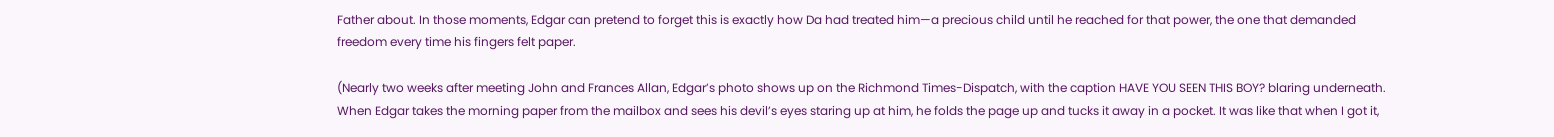Father about. In those moments, Edgar can pretend to forget this is exactly how Da had treated him—a precious child until he reached for that power, the one that demanded freedom every time his fingers felt paper.

(Nearly two weeks after meeting John and Frances Allan, Edgar’s photo shows up on the Richmond Times-Dispatch, with the caption HAVE YOU SEEN THIS BOY? blaring underneath. When Edgar takes the morning paper from the mailbox and sees his devil’s eyes staring up at him, he folds the page up and tucks it away in a pocket. It was like that when I got it,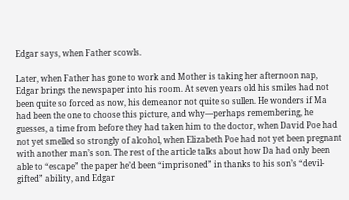Edgar says, when Father scowls.

Later, when Father has gone to work and Mother is taking her afternoon nap, Edgar brings the newspaper into his room. At seven years old his smiles had not been quite so forced as now, his demeanor not quite so sullen. He wonders if Ma had been the one to choose this picture, and why—perhaps remembering, he guesses, a time from before they had taken him to the doctor, when David Poe had not yet smelled so strongly of alcohol, when Elizabeth Poe had not yet been pregnant with another man’s son. The rest of the article talks about how Da had only been able to “escape” the paper he’d been “imprisoned” in thanks to his son’s “devil-gifted” ability, and Edgar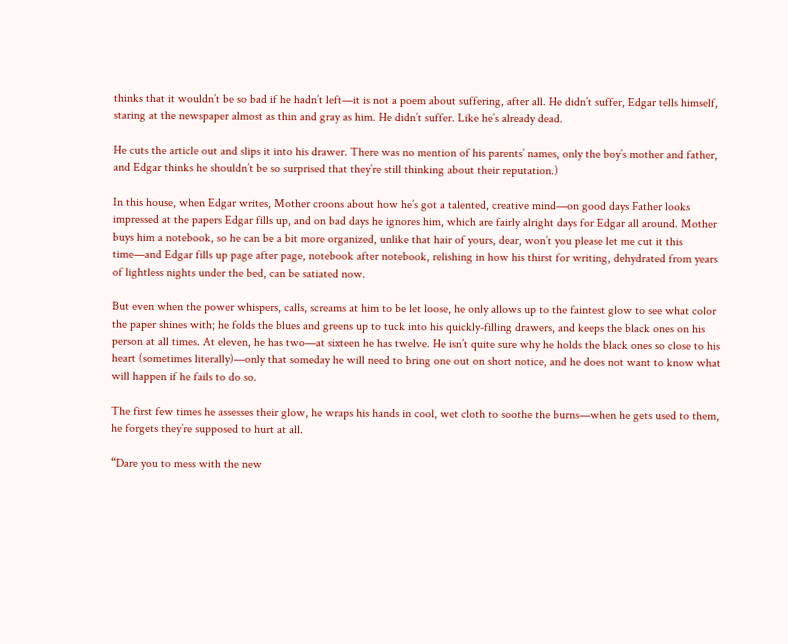thinks that it wouldn’t be so bad if he hadn’t left—it is not a poem about suffering, after all. He didn’t suffer, Edgar tells himself, staring at the newspaper almost as thin and gray as him. He didn’t suffer. Like he’s already dead.

He cuts the article out and slips it into his drawer. There was no mention of his parents’ names, only the boy’s mother and father, and Edgar thinks he shouldn’t be so surprised that they’re still thinking about their reputation.)

In this house, when Edgar writes, Mother croons about how he’s got a talented, creative mind—on good days Father looks impressed at the papers Edgar fills up, and on bad days he ignores him, which are fairly alright days for Edgar all around. Mother buys him a notebook, so he can be a bit more organized, unlike that hair of yours, dear, won’t you please let me cut it this time—and Edgar fills up page after page, notebook after notebook, relishing in how his thirst for writing, dehydrated from years of lightless nights under the bed, can be satiated now.

But even when the power whispers, calls, screams at him to be let loose, he only allows up to the faintest glow to see what color the paper shines with; he folds the blues and greens up to tuck into his quickly-filling drawers, and keeps the black ones on his person at all times. At eleven, he has two—at sixteen he has twelve. He isn’t quite sure why he holds the black ones so close to his heart (sometimes literally)—only that someday he will need to bring one out on short notice, and he does not want to know what will happen if he fails to do so.

The first few times he assesses their glow, he wraps his hands in cool, wet cloth to soothe the burns—when he gets used to them, he forgets they’re supposed to hurt at all.

“Dare you to mess with the new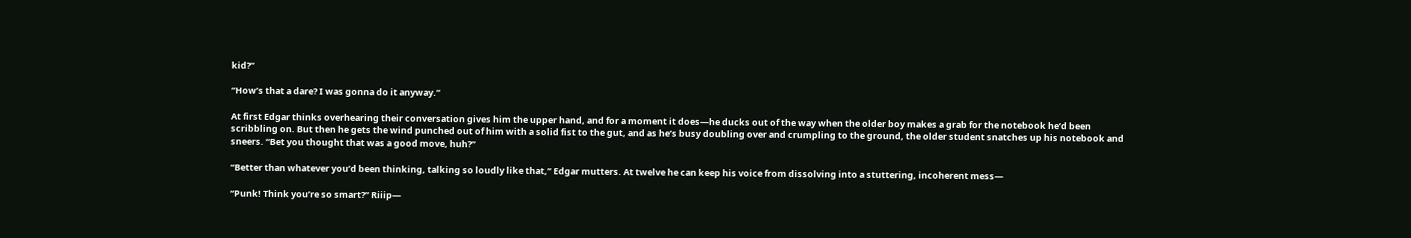kid?”

“How’s that a dare? I was gonna do it anyway.”

At first Edgar thinks overhearing their conversation gives him the upper hand, and for a moment it does—he ducks out of the way when the older boy makes a grab for the notebook he’d been scribbling on. But then he gets the wind punched out of him with a solid fist to the gut, and as he’s busy doubling over and crumpling to the ground, the older student snatches up his notebook and sneers. “Bet you thought that was a good move, huh?”

“Better than whatever you’d been thinking, talking so loudly like that,” Edgar mutters. At twelve he can keep his voice from dissolving into a stuttering, incoherent mess—

“Punk! Think you’re so smart?” Riiip—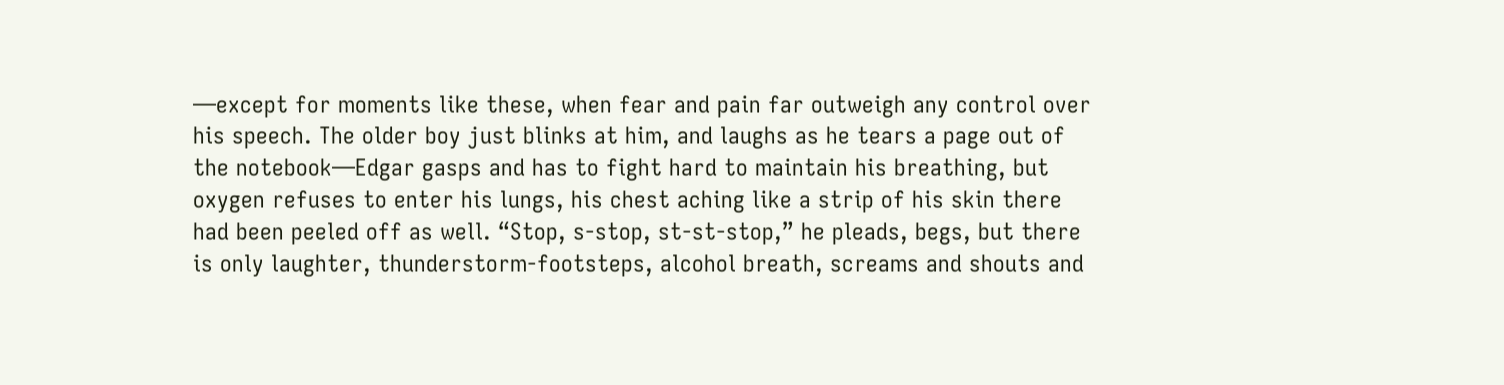—except for moments like these, when fear and pain far outweigh any control over his speech. The older boy just blinks at him, and laughs as he tears a page out of the notebook—Edgar gasps and has to fight hard to maintain his breathing, but oxygen refuses to enter his lungs, his chest aching like a strip of his skin there had been peeled off as well. “Stop, s-stop, st-st-stop,” he pleads, begs, but there is only laughter, thunderstorm-footsteps, alcohol breath, screams and shouts and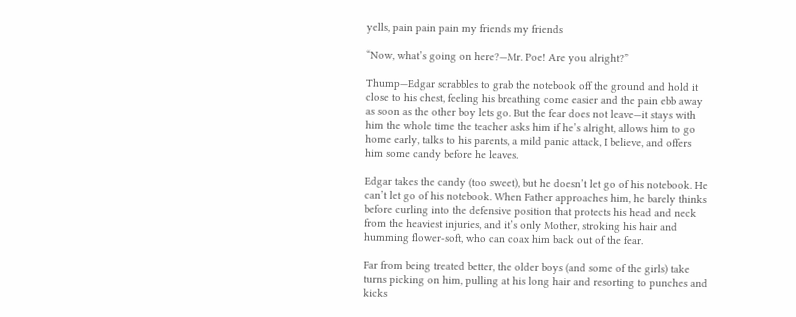yells, pain pain pain my friends my friends

“Now, what’s going on here?—Mr. Poe! Are you alright?”

Thump—Edgar scrabbles to grab the notebook off the ground and hold it close to his chest, feeling his breathing come easier and the pain ebb away as soon as the other boy lets go. But the fear does not leave—it stays with him the whole time the teacher asks him if he’s alright, allows him to go home early, talks to his parents, a mild panic attack, I believe, and offers him some candy before he leaves.

Edgar takes the candy (too sweet), but he doesn’t let go of his notebook. He can’t let go of his notebook. When Father approaches him, he barely thinks before curling into the defensive position that protects his head and neck from the heaviest injuries, and it’s only Mother, stroking his hair and humming flower-soft, who can coax him back out of the fear.

Far from being treated better, the older boys (and some of the girls) take turns picking on him, pulling at his long hair and resorting to punches and kicks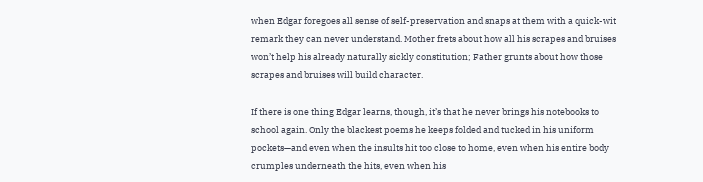when Edgar foregoes all sense of self-preservation and snaps at them with a quick-wit remark they can never understand. Mother frets about how all his scrapes and bruises won’t help his already naturally sickly constitution; Father grunts about how those scrapes and bruises will build character.

If there is one thing Edgar learns, though, it’s that he never brings his notebooks to school again. Only the blackest poems he keeps folded and tucked in his uniform pockets—and even when the insults hit too close to home, even when his entire body crumples underneath the hits, even when his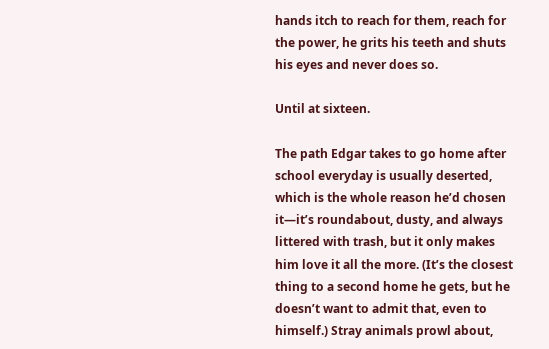hands itch to reach for them, reach for the power, he grits his teeth and shuts his eyes and never does so.

Until at sixteen.

The path Edgar takes to go home after school everyday is usually deserted, which is the whole reason he’d chosen it—it’s roundabout, dusty, and always littered with trash, but it only makes him love it all the more. (It’s the closest thing to a second home he gets, but he doesn’t want to admit that, even to himself.) Stray animals prowl about,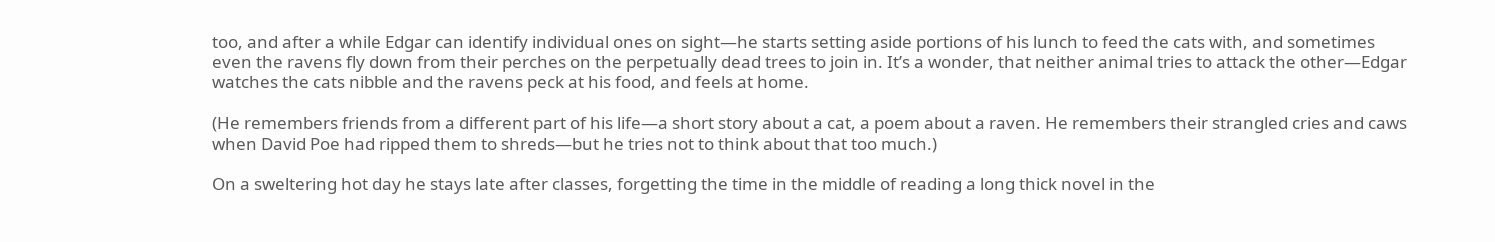too, and after a while Edgar can identify individual ones on sight—he starts setting aside portions of his lunch to feed the cats with, and sometimes even the ravens fly down from their perches on the perpetually dead trees to join in. It’s a wonder, that neither animal tries to attack the other—Edgar watches the cats nibble and the ravens peck at his food, and feels at home.

(He remembers friends from a different part of his life—a short story about a cat, a poem about a raven. He remembers their strangled cries and caws when David Poe had ripped them to shreds—but he tries not to think about that too much.)

On a sweltering hot day he stays late after classes, forgetting the time in the middle of reading a long thick novel in the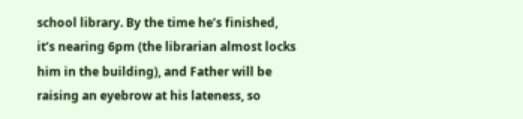school library. By the time he’s finished, it’s nearing 6pm (the librarian almost locks him in the building), and Father will be raising an eyebrow at his lateness, so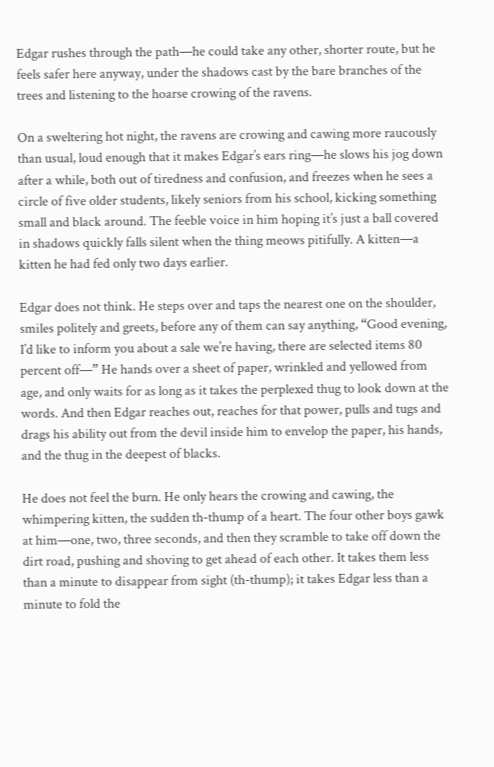Edgar rushes through the path—he could take any other, shorter route, but he feels safer here anyway, under the shadows cast by the bare branches of the trees and listening to the hoarse crowing of the ravens.

On a sweltering hot night, the ravens are crowing and cawing more raucously than usual, loud enough that it makes Edgar’s ears ring—he slows his jog down after a while, both out of tiredness and confusion, and freezes when he sees a circle of five older students, likely seniors from his school, kicking something small and black around. The feeble voice in him hoping it’s just a ball covered in shadows quickly falls silent when the thing meows pitifully. A kitten—a kitten he had fed only two days earlier.

Edgar does not think. He steps over and taps the nearest one on the shoulder, smiles politely and greets, before any of them can say anything, “Good evening, I’d like to inform you about a sale we’re having, there are selected items 80 percent off—” He hands over a sheet of paper, wrinkled and yellowed from age, and only waits for as long as it takes the perplexed thug to look down at the words. And then Edgar reaches out, reaches for that power, pulls and tugs and drags his ability out from the devil inside him to envelop the paper, his hands, and the thug in the deepest of blacks.

He does not feel the burn. He only hears the crowing and cawing, the whimpering kitten, the sudden th-thump of a heart. The four other boys gawk at him—one, two, three seconds, and then they scramble to take off down the dirt road, pushing and shoving to get ahead of each other. It takes them less than a minute to disappear from sight (th-thump); it takes Edgar less than a minute to fold the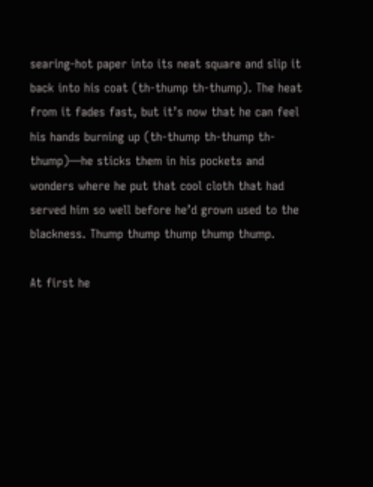searing-hot paper into its neat square and slip it back into his coat (th-thump th-thump). The heat from it fades fast, but it’s now that he can feel his hands burning up (th-thump th-thump th-thump)—he sticks them in his pockets and wonders where he put that cool cloth that had served him so well before he’d grown used to the blackness. Thump thump thump thump thump.

At first he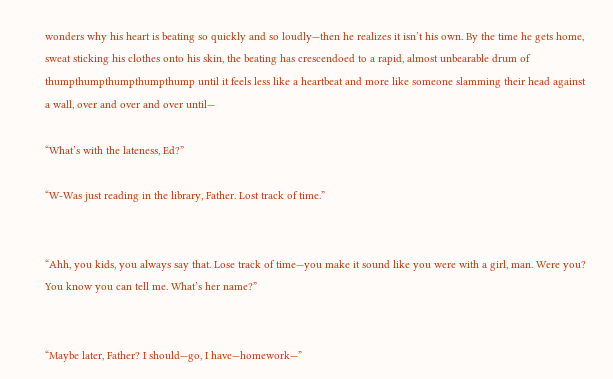wonders why his heart is beating so quickly and so loudly—then he realizes it isn’t his own. By the time he gets home, sweat sticking his clothes onto his skin, the beating has crescendoed to a rapid, almost unbearable drum of thumpthumpthumpthumpthump until it feels less like a heartbeat and more like someone slamming their head against a wall, over and over and over until—

“What’s with the lateness, Ed?”

“W-Was just reading in the library, Father. Lost track of time.”


“Ahh, you kids, you always say that. Lose track of time—you make it sound like you were with a girl, man. Were you? You know you can tell me. What’s her name?”


“Maybe later, Father? I should—go, I have—homework—”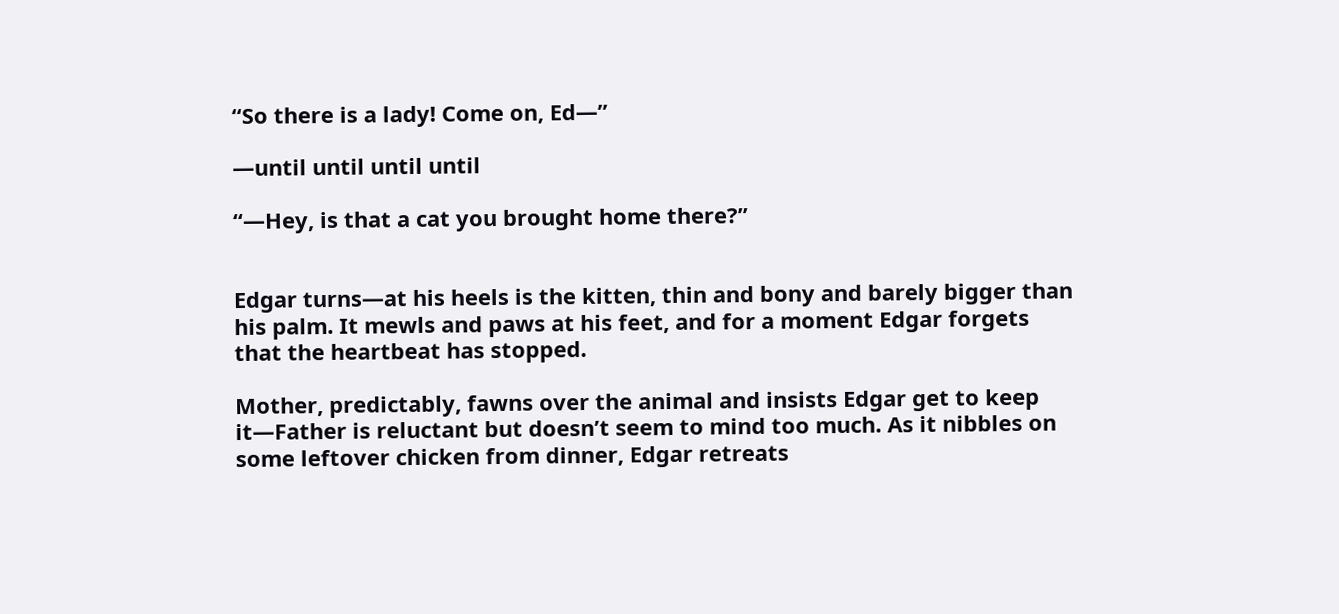“So there is a lady! Come on, Ed—”

—until until until until

“—Hey, is that a cat you brought home there?”


Edgar turns—at his heels is the kitten, thin and bony and barely bigger than his palm. It mewls and paws at his feet, and for a moment Edgar forgets that the heartbeat has stopped.

Mother, predictably, fawns over the animal and insists Edgar get to keep it—Father is reluctant but doesn’t seem to mind too much. As it nibbles on some leftover chicken from dinner, Edgar retreats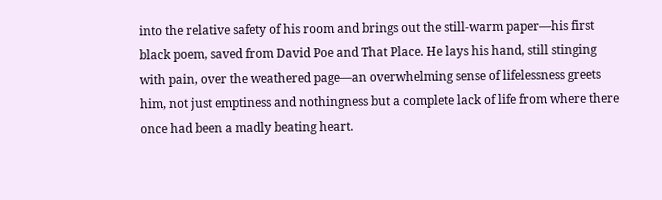into the relative safety of his room and brings out the still-warm paper—his first black poem, saved from David Poe and That Place. He lays his hand, still stinging with pain, over the weathered page—an overwhelming sense of lifelessness greets him, not just emptiness and nothingness but a complete lack of life from where there once had been a madly beating heart.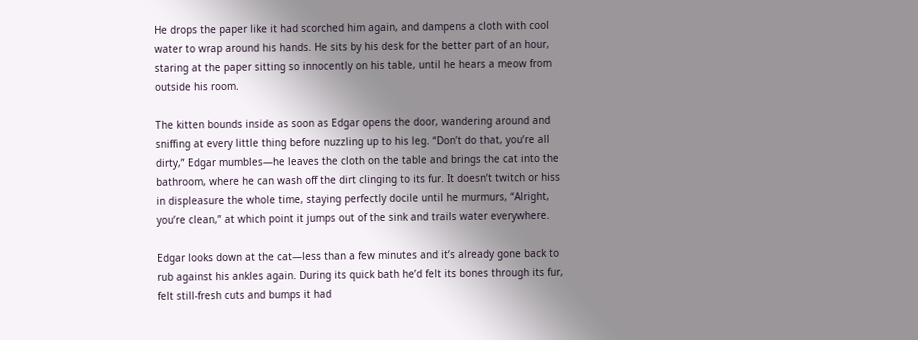He drops the paper like it had scorched him again, and dampens a cloth with cool water to wrap around his hands. He sits by his desk for the better part of an hour, staring at the paper sitting so innocently on his table, until he hears a meow from outside his room.

The kitten bounds inside as soon as Edgar opens the door, wandering around and sniffing at every little thing before nuzzling up to his leg. “Don’t do that, you’re all dirty,” Edgar mumbles—he leaves the cloth on the table and brings the cat into the bathroom, where he can wash off the dirt clinging to its fur. It doesn’t twitch or hiss in displeasure the whole time, staying perfectly docile until he murmurs, “Alright, you’re clean,” at which point it jumps out of the sink and trails water everywhere.

Edgar looks down at the cat—less than a few minutes and it’s already gone back to rub against his ankles again. During its quick bath he’d felt its bones through its fur, felt still-fresh cuts and bumps it had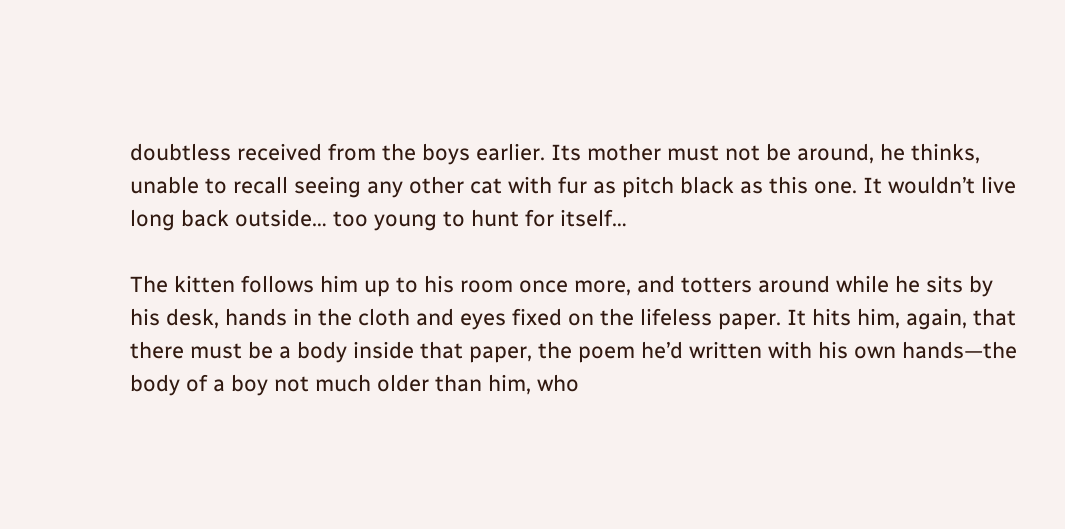doubtless received from the boys earlier. Its mother must not be around, he thinks, unable to recall seeing any other cat with fur as pitch black as this one. It wouldn’t live long back outside… too young to hunt for itself…

The kitten follows him up to his room once more, and totters around while he sits by his desk, hands in the cloth and eyes fixed on the lifeless paper. It hits him, again, that there must be a body inside that paper, the poem he’d written with his own hands—the body of a boy not much older than him, who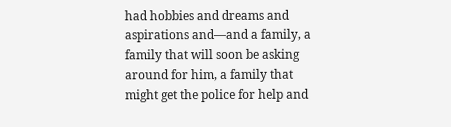had hobbies and dreams and aspirations and—and a family, a family that will soon be asking around for him, a family that might get the police for help and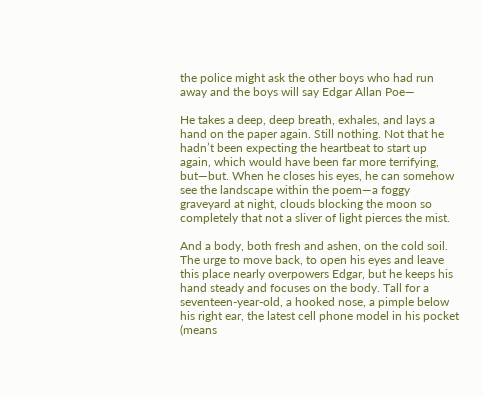the police might ask the other boys who had run away and the boys will say Edgar Allan Poe—

He takes a deep, deep breath, exhales, and lays a hand on the paper again. Still nothing. Not that he hadn’t been expecting the heartbeat to start up again, which would have been far more terrifying, but—but. When he closes his eyes, he can somehow see the landscape within the poem—a foggy graveyard at night, clouds blocking the moon so completely that not a sliver of light pierces the mist.

And a body, both fresh and ashen, on the cold soil. The urge to move back, to open his eyes and leave this place nearly overpowers Edgar, but he keeps his hand steady and focuses on the body. Tall for a seventeen-year-old, a hooked nose, a pimple below his right ear, the latest cell phone model in his pocket (means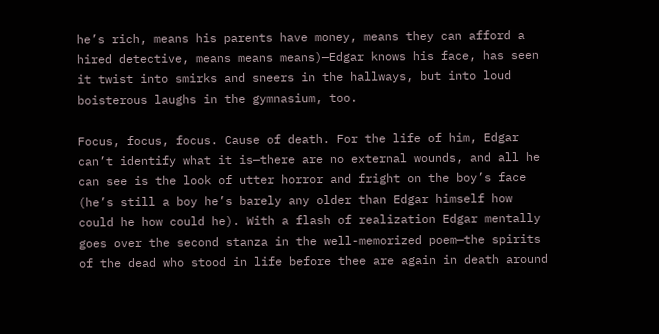he’s rich, means his parents have money, means they can afford a hired detective, means means means)—Edgar knows his face, has seen it twist into smirks and sneers in the hallways, but into loud boisterous laughs in the gymnasium, too.

Focus, focus, focus. Cause of death. For the life of him, Edgar can’t identify what it is—there are no external wounds, and all he can see is the look of utter horror and fright on the boy’s face (he’s still a boy he’s barely any older than Edgar himself how could he how could he). With a flash of realization Edgar mentally goes over the second stanza in the well-memorized poem—the spirits of the dead who stood in life before thee are again in death around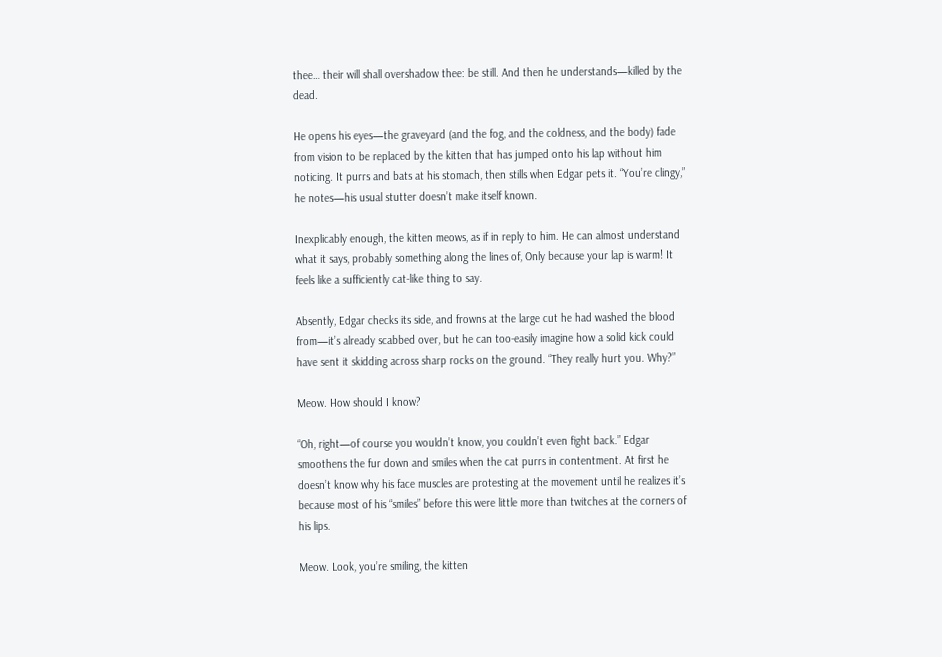thee… their will shall overshadow thee: be still. And then he understands—killed by the dead.

He opens his eyes—the graveyard (and the fog, and the coldness, and the body) fade from vision to be replaced by the kitten that has jumped onto his lap without him noticing. It purrs and bats at his stomach, then stills when Edgar pets it. “You’re clingy,” he notes—his usual stutter doesn’t make itself known.

Inexplicably enough, the kitten meows, as if in reply to him. He can almost understand what it says, probably something along the lines of, Only because your lap is warm! It feels like a sufficiently cat-like thing to say.

Absently, Edgar checks its side, and frowns at the large cut he had washed the blood from—it’s already scabbed over, but he can too-easily imagine how a solid kick could have sent it skidding across sharp rocks on the ground. “They really hurt you. Why?”

Meow. How should I know?

“Oh, right—of course you wouldn’t know, you couldn’t even fight back.” Edgar smoothens the fur down and smiles when the cat purrs in contentment. At first he doesn’t know why his face muscles are protesting at the movement until he realizes it’s because most of his “smiles” before this were little more than twitches at the corners of his lips.

Meow. Look, you’re smiling, the kitten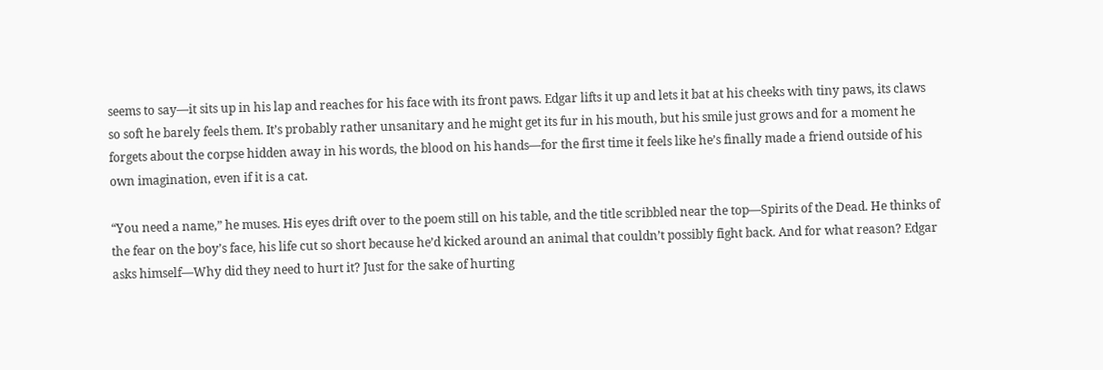seems to say—it sits up in his lap and reaches for his face with its front paws. Edgar lifts it up and lets it bat at his cheeks with tiny paws, its claws so soft he barely feels them. It’s probably rather unsanitary and he might get its fur in his mouth, but his smile just grows and for a moment he forgets about the corpse hidden away in his words, the blood on his hands—for the first time it feels like he’s finally made a friend outside of his own imagination, even if it is a cat.

“You need a name,” he muses. His eyes drift over to the poem still on his table, and the title scribbled near the top—Spirits of the Dead. He thinks of the fear on the boy’s face, his life cut so short because he’d kicked around an animal that couldn’t possibly fight back. And for what reason? Edgar asks himself—Why did they need to hurt it? Just for the sake of hurting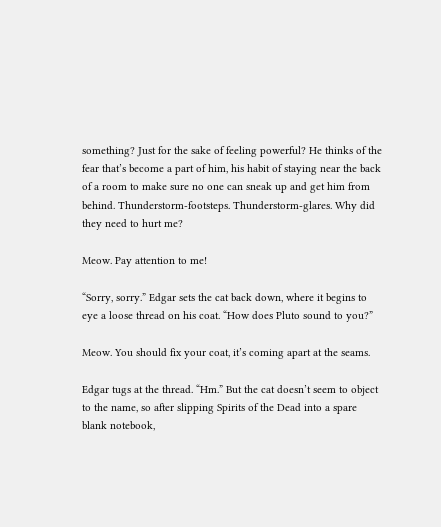something? Just for the sake of feeling powerful? He thinks of the fear that’s become a part of him, his habit of staying near the back of a room to make sure no one can sneak up and get him from behind. Thunderstorm-footsteps. Thunderstorm-glares. Why did they need to hurt me?

Meow. Pay attention to me!

“Sorry, sorry.” Edgar sets the cat back down, where it begins to eye a loose thread on his coat. “How does Pluto sound to you?”

Meow. You should fix your coat, it’s coming apart at the seams.

Edgar tugs at the thread. “Hm.” But the cat doesn’t seem to object to the name, so after slipping Spirits of the Dead into a spare blank notebook,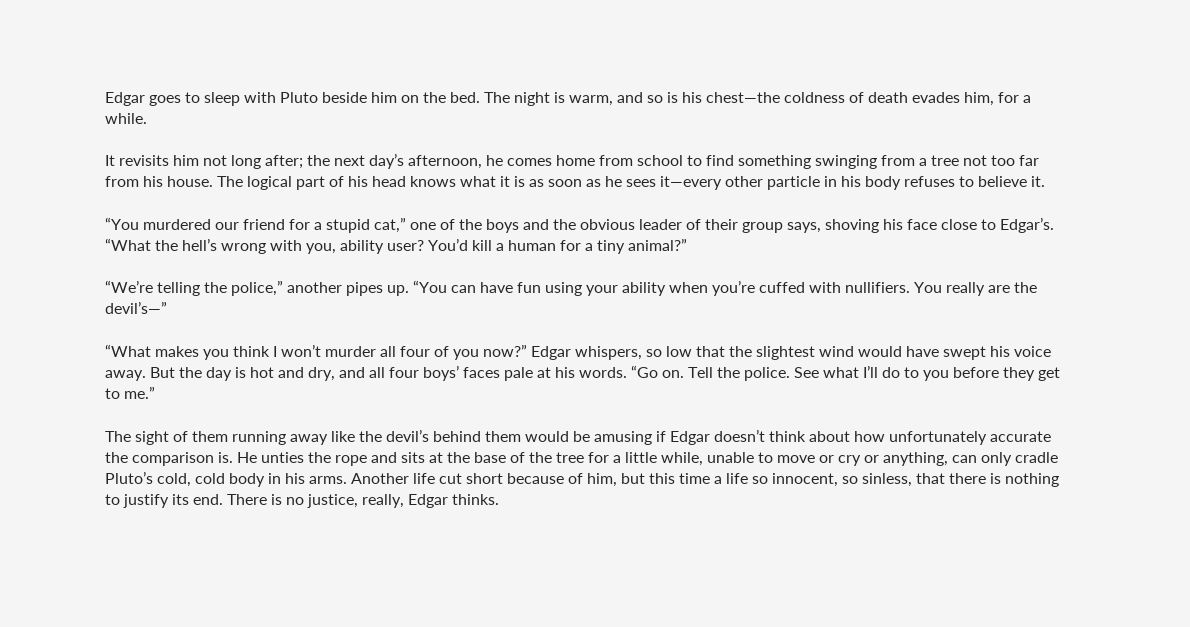Edgar goes to sleep with Pluto beside him on the bed. The night is warm, and so is his chest—the coldness of death evades him, for a while.

It revisits him not long after; the next day’s afternoon, he comes home from school to find something swinging from a tree not too far from his house. The logical part of his head knows what it is as soon as he sees it—every other particle in his body refuses to believe it.

“You murdered our friend for a stupid cat,” one of the boys and the obvious leader of their group says, shoving his face close to Edgar’s. “What the hell’s wrong with you, ability user? You’d kill a human for a tiny animal?”

“We’re telling the police,” another pipes up. “You can have fun using your ability when you’re cuffed with nullifiers. You really are the devil’s—”

“What makes you think I won’t murder all four of you now?” Edgar whispers, so low that the slightest wind would have swept his voice away. But the day is hot and dry, and all four boys’ faces pale at his words. “Go on. Tell the police. See what I’ll do to you before they get to me.”

The sight of them running away like the devil’s behind them would be amusing if Edgar doesn’t think about how unfortunately accurate the comparison is. He unties the rope and sits at the base of the tree for a little while, unable to move or cry or anything, can only cradle Pluto’s cold, cold body in his arms. Another life cut short because of him, but this time a life so innocent, so sinless, that there is nothing to justify its end. There is no justice, really, Edgar thinks.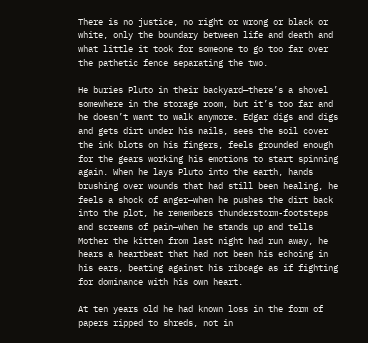There is no justice, no right or wrong or black or white, only the boundary between life and death and what little it took for someone to go too far over the pathetic fence separating the two.

He buries Pluto in their backyard—there’s a shovel somewhere in the storage room, but it’s too far and he doesn’t want to walk anymore. Edgar digs and digs and gets dirt under his nails, sees the soil cover the ink blots on his fingers, feels grounded enough for the gears working his emotions to start spinning again. When he lays Pluto into the earth, hands brushing over wounds that had still been healing, he feels a shock of anger—when he pushes the dirt back into the plot, he remembers thunderstorm-footsteps and screams of pain—when he stands up and tells Mother the kitten from last night had run away, he hears a heartbeat that had not been his echoing in his ears, beating against his ribcage as if fighting for dominance with his own heart.

At ten years old he had known loss in the form of papers ripped to shreds, not in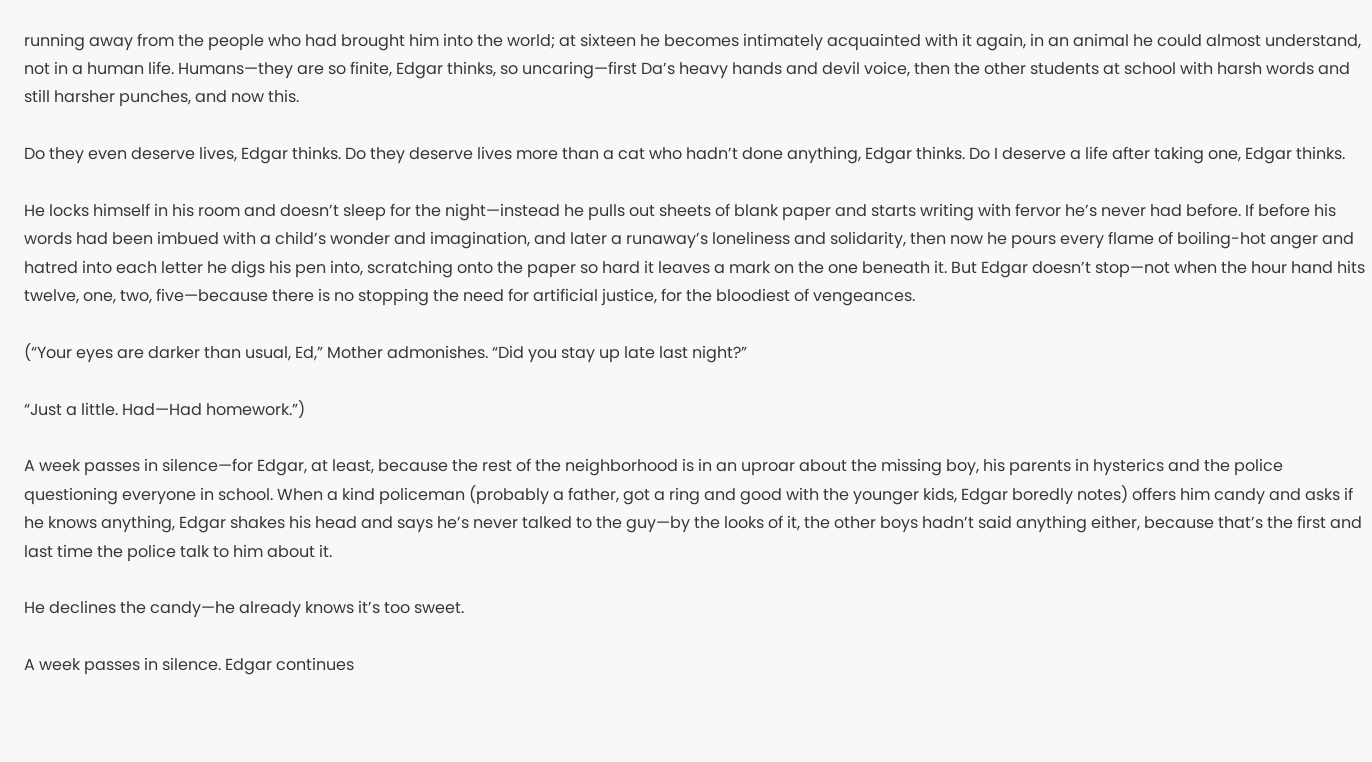running away from the people who had brought him into the world; at sixteen he becomes intimately acquainted with it again, in an animal he could almost understand, not in a human life. Humans—they are so finite, Edgar thinks, so uncaring—first Da’s heavy hands and devil voice, then the other students at school with harsh words and still harsher punches, and now this.

Do they even deserve lives, Edgar thinks. Do they deserve lives more than a cat who hadn’t done anything, Edgar thinks. Do I deserve a life after taking one, Edgar thinks.

He locks himself in his room and doesn’t sleep for the night—instead he pulls out sheets of blank paper and starts writing with fervor he’s never had before. If before his words had been imbued with a child’s wonder and imagination, and later a runaway’s loneliness and solidarity, then now he pours every flame of boiling-hot anger and hatred into each letter he digs his pen into, scratching onto the paper so hard it leaves a mark on the one beneath it. But Edgar doesn’t stop—not when the hour hand hits twelve, one, two, five—because there is no stopping the need for artificial justice, for the bloodiest of vengeances.

(“Your eyes are darker than usual, Ed,” Mother admonishes. “Did you stay up late last night?”

“Just a little. Had—Had homework.”)

A week passes in silence—for Edgar, at least, because the rest of the neighborhood is in an uproar about the missing boy, his parents in hysterics and the police questioning everyone in school. When a kind policeman (probably a father, got a ring and good with the younger kids, Edgar boredly notes) offers him candy and asks if he knows anything, Edgar shakes his head and says he’s never talked to the guy—by the looks of it, the other boys hadn’t said anything either, because that’s the first and last time the police talk to him about it.

He declines the candy—he already knows it’s too sweet.

A week passes in silence. Edgar continues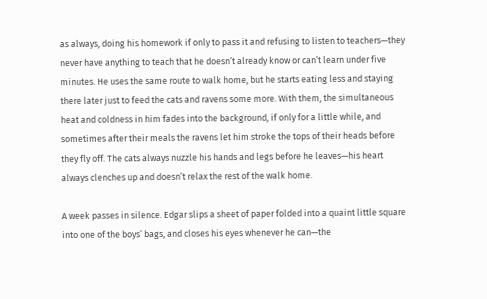as always, doing his homework if only to pass it and refusing to listen to teachers—they never have anything to teach that he doesn’t already know or can’t learn under five minutes. He uses the same route to walk home, but he starts eating less and staying there later just to feed the cats and ravens some more. With them, the simultaneous heat and coldness in him fades into the background, if only for a little while, and sometimes after their meals the ravens let him stroke the tops of their heads before they fly off. The cats always nuzzle his hands and legs before he leaves—his heart always clenches up and doesn’t relax the rest of the walk home.

A week passes in silence. Edgar slips a sheet of paper folded into a quaint little square into one of the boys’ bags, and closes his eyes whenever he can—the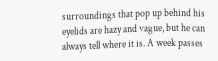surroundings that pop up behind his eyelids are hazy and vague, but he can always tell where it is. A week passes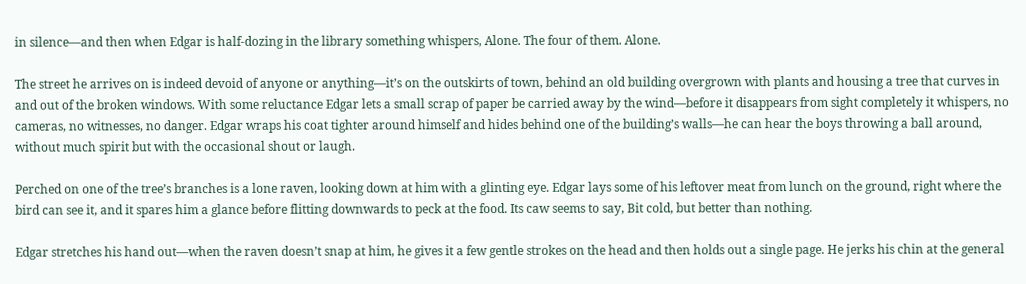in silence—and then when Edgar is half-dozing in the library something whispers, Alone. The four of them. Alone.

The street he arrives on is indeed devoid of anyone or anything—it’s on the outskirts of town, behind an old building overgrown with plants and housing a tree that curves in and out of the broken windows. With some reluctance Edgar lets a small scrap of paper be carried away by the wind—before it disappears from sight completely it whispers, no cameras, no witnesses, no danger. Edgar wraps his coat tighter around himself and hides behind one of the building’s walls—he can hear the boys throwing a ball around, without much spirit but with the occasional shout or laugh.

Perched on one of the tree’s branches is a lone raven, looking down at him with a glinting eye. Edgar lays some of his leftover meat from lunch on the ground, right where the bird can see it, and it spares him a glance before flitting downwards to peck at the food. Its caw seems to say, Bit cold, but better than nothing.

Edgar stretches his hand out—when the raven doesn’t snap at him, he gives it a few gentle strokes on the head and then holds out a single page. He jerks his chin at the general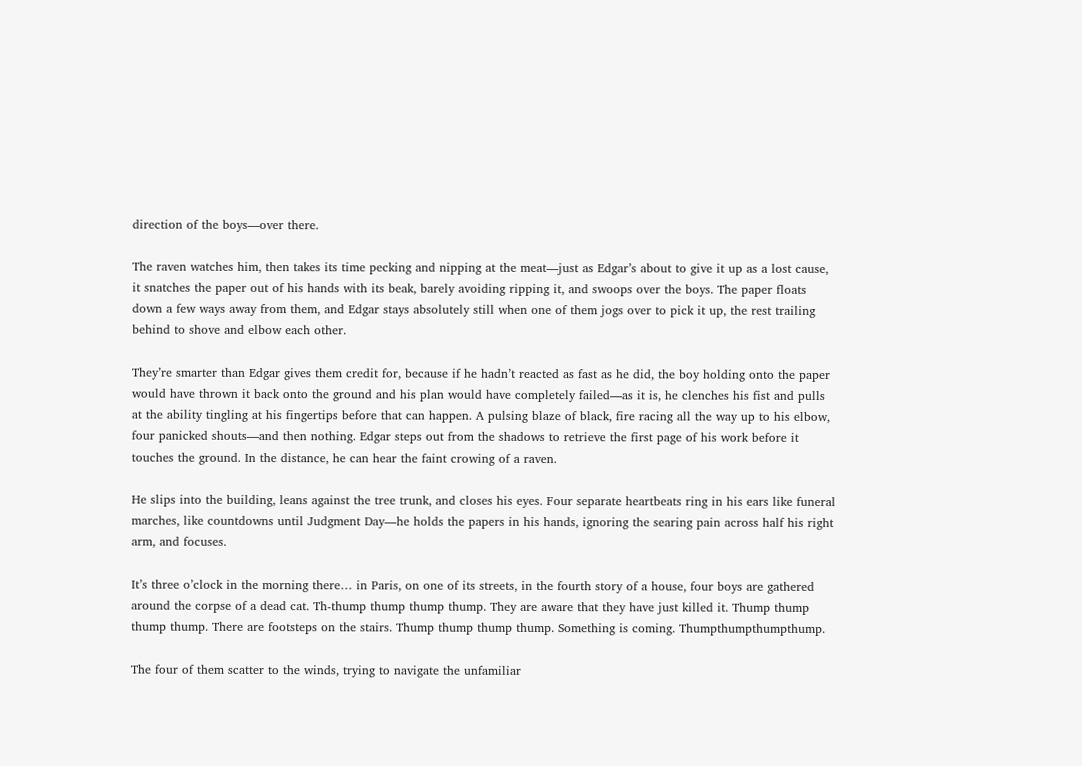direction of the boys—over there.

The raven watches him, then takes its time pecking and nipping at the meat—just as Edgar’s about to give it up as a lost cause, it snatches the paper out of his hands with its beak, barely avoiding ripping it, and swoops over the boys. The paper floats down a few ways away from them, and Edgar stays absolutely still when one of them jogs over to pick it up, the rest trailing behind to shove and elbow each other.

They’re smarter than Edgar gives them credit for, because if he hadn’t reacted as fast as he did, the boy holding onto the paper would have thrown it back onto the ground and his plan would have completely failed—as it is, he clenches his fist and pulls at the ability tingling at his fingertips before that can happen. A pulsing blaze of black, fire racing all the way up to his elbow, four panicked shouts—and then nothing. Edgar steps out from the shadows to retrieve the first page of his work before it touches the ground. In the distance, he can hear the faint crowing of a raven.

He slips into the building, leans against the tree trunk, and closes his eyes. Four separate heartbeats ring in his ears like funeral marches, like countdowns until Judgment Day—he holds the papers in his hands, ignoring the searing pain across half his right arm, and focuses.

It’s three o’clock in the morning there… in Paris, on one of its streets, in the fourth story of a house, four boys are gathered around the corpse of a dead cat. Th-thump thump thump thump. They are aware that they have just killed it. Thump thump thump thump. There are footsteps on the stairs. Thump thump thump thump. Something is coming. Thumpthumpthumpthump.

The four of them scatter to the winds, trying to navigate the unfamiliar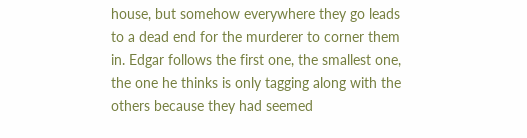house, but somehow everywhere they go leads to a dead end for the murderer to corner them in. Edgar follows the first one, the smallest one, the one he thinks is only tagging along with the others because they had seemed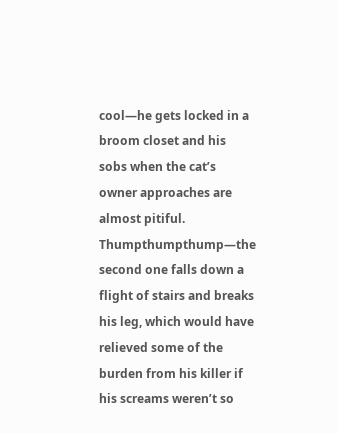cool—he gets locked in a broom closet and his sobs when the cat’s owner approaches are almost pitiful. Thumpthumpthump—the second one falls down a flight of stairs and breaks his leg, which would have relieved some of the burden from his killer if his screams weren’t so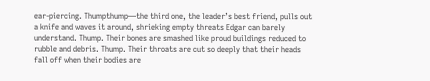ear-piercing. Thumpthump—the third one, the leader’s best friend, pulls out a knife and waves it around, shrieking empty threats Edgar can barely understand. Thump. Their bones are smashed like proud buildings reduced to rubble and debris. Thump. Their throats are cut so deeply that their heads fall off when their bodies are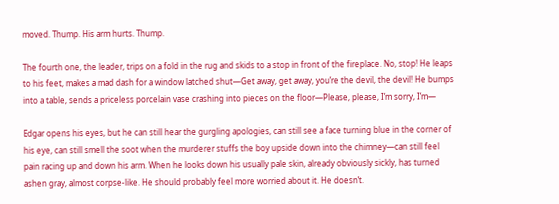moved. Thump. His arm hurts. Thump.

The fourth one, the leader, trips on a fold in the rug and skids to a stop in front of the fireplace. No, stop! He leaps to his feet, makes a mad dash for a window latched shut—Get away, get away, you’re the devil, the devil! He bumps into a table, sends a priceless porcelain vase crashing into pieces on the floor—Please, please, I’m sorry, I’m—

Edgar opens his eyes, but he can still hear the gurgling apologies, can still see a face turning blue in the corner of his eye, can still smell the soot when the murderer stuffs the boy upside down into the chimney—can still feel pain racing up and down his arm. When he looks down his usually pale skin, already obviously sickly, has turned ashen gray, almost corpse-like. He should probably feel more worried about it. He doesn’t.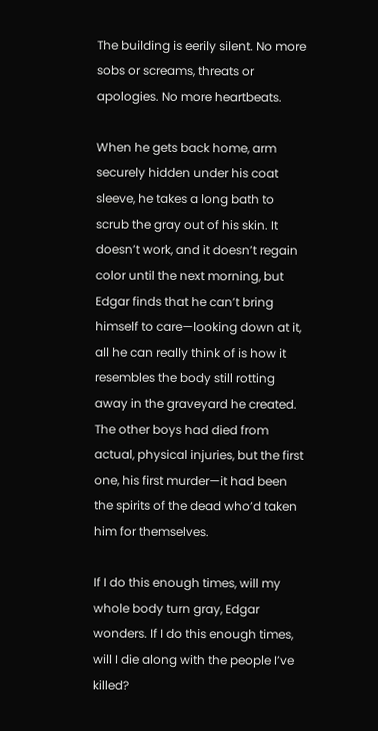The building is eerily silent. No more sobs or screams, threats or apologies. No more heartbeats.

When he gets back home, arm securely hidden under his coat sleeve, he takes a long bath to scrub the gray out of his skin. It doesn’t work, and it doesn’t regain color until the next morning, but Edgar finds that he can’t bring himself to care—looking down at it, all he can really think of is how it resembles the body still rotting away in the graveyard he created. The other boys had died from actual, physical injuries, but the first one, his first murder—it had been the spirits of the dead who’d taken him for themselves.

If I do this enough times, will my whole body turn gray, Edgar wonders. If I do this enough times, will I die along with the people I’ve killed?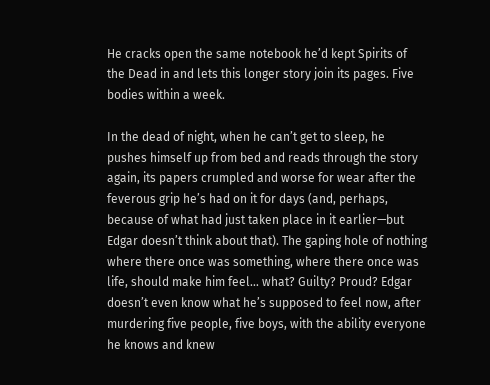He cracks open the same notebook he’d kept Spirits of the Dead in and lets this longer story join its pages. Five bodies within a week.

In the dead of night, when he can’t get to sleep, he pushes himself up from bed and reads through the story again, its papers crumpled and worse for wear after the feverous grip he’s had on it for days (and, perhaps, because of what had just taken place in it earlier—but Edgar doesn’t think about that). The gaping hole of nothing where there once was something, where there once was life, should make him feel… what? Guilty? Proud? Edgar doesn’t even know what he’s supposed to feel now, after murdering five people, five boys, with the ability everyone he knows and knew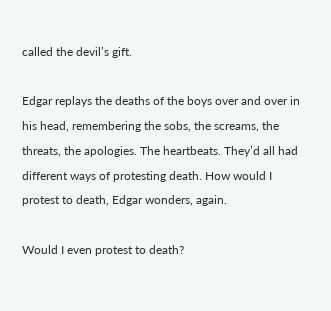called the devil’s gift.

Edgar replays the deaths of the boys over and over in his head, remembering the sobs, the screams, the threats, the apologies. The heartbeats. They’d all had different ways of protesting death. How would I protest to death, Edgar wonders, again.

Would I even protest to death?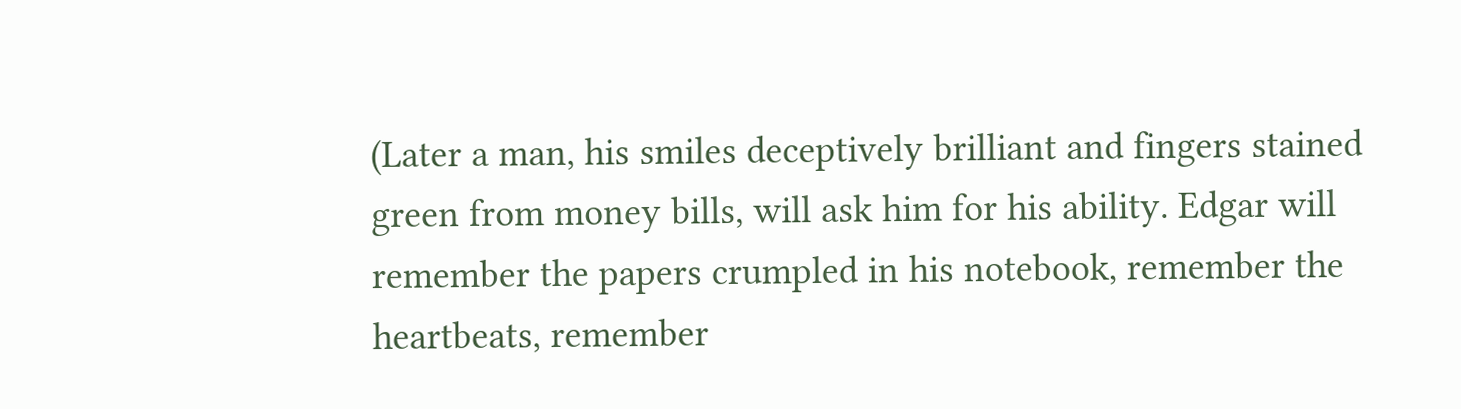(Later a man, his smiles deceptively brilliant and fingers stained green from money bills, will ask him for his ability. Edgar will remember the papers crumpled in his notebook, remember the heartbeats, remember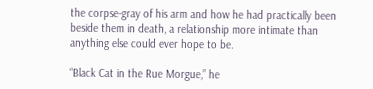the corpse-gray of his arm and how he had practically been beside them in death, a relationship more intimate than anything else could ever hope to be.

“Black Cat in the Rue Morgue,” he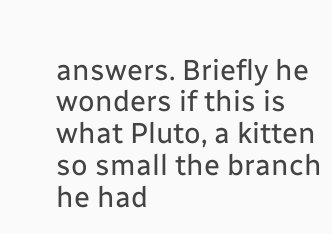answers. Briefly he wonders if this is what Pluto, a kitten so small the branch he had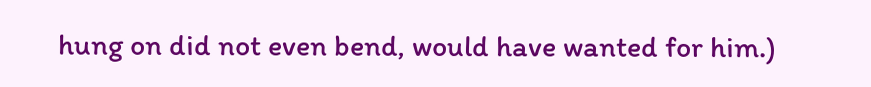hung on did not even bend, would have wanted for him.)